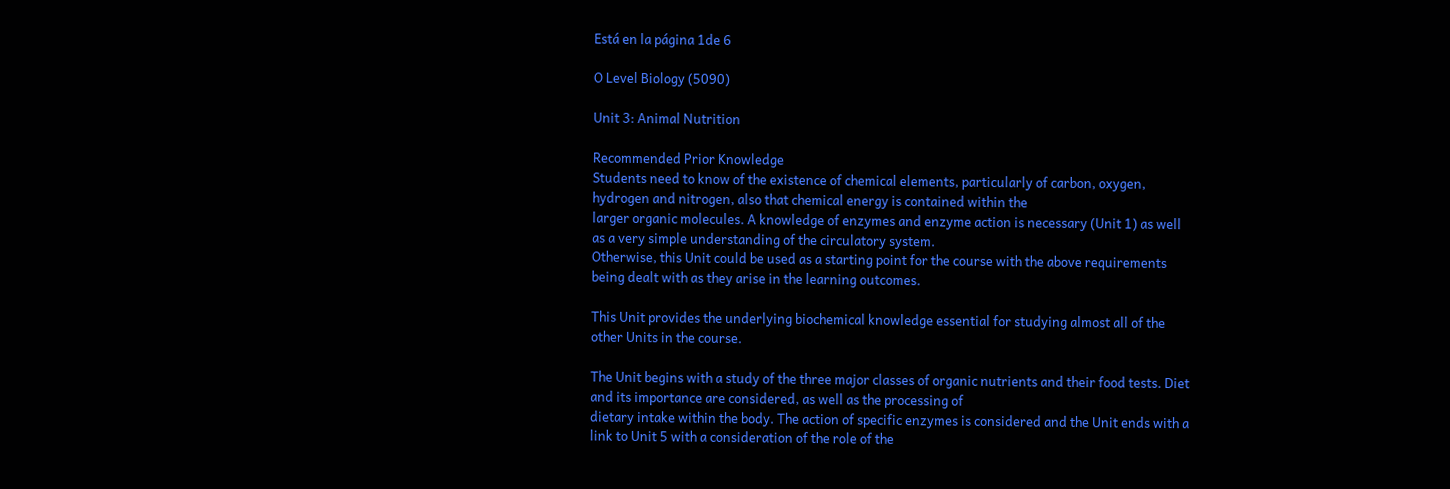Está en la página 1de 6

O Level Biology (5090)

Unit 3: Animal Nutrition

Recommended Prior Knowledge
Students need to know of the existence of chemical elements, particularly of carbon, oxygen, hydrogen and nitrogen, also that chemical energy is contained within the
larger organic molecules. A knowledge of enzymes and enzyme action is necessary (Unit 1) as well as a very simple understanding of the circulatory system.
Otherwise, this Unit could be used as a starting point for the course with the above requirements being dealt with as they arise in the learning outcomes.

This Unit provides the underlying biochemical knowledge essential for studying almost all of the other Units in the course.

The Unit begins with a study of the three major classes of organic nutrients and their food tests. Diet and its importance are considered, as well as the processing of
dietary intake within the body. The action of specific enzymes is considered and the Unit ends with a link to Unit 5 with a consideration of the role of the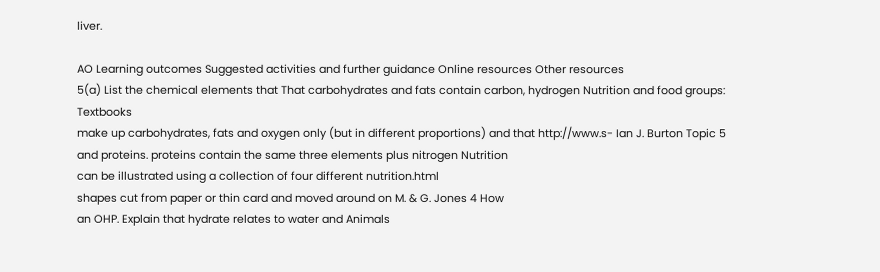liver.

AO Learning outcomes Suggested activities and further guidance Online resources Other resources
5(a) List the chemical elements that That carbohydrates and fats contain carbon, hydrogen Nutrition and food groups: Textbooks
make up carbohydrates, fats and oxygen only (but in different proportions) and that http://www.s- Ian J. Burton Topic 5
and proteins. proteins contain the same three elements plus nitrogen Nutrition
can be illustrated using a collection of four different nutrition.html
shapes cut from paper or thin card and moved around on M. & G. Jones 4 How
an OHP. Explain that hydrate relates to water and Animals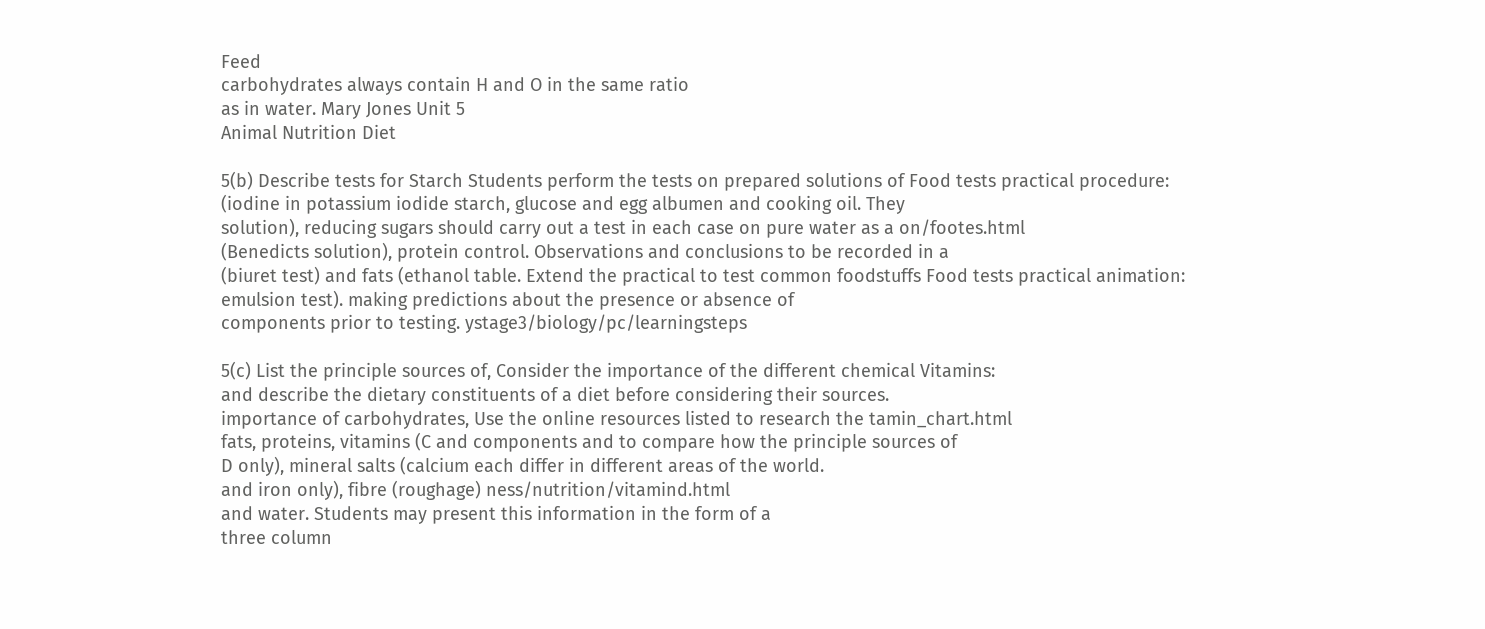Feed
carbohydrates always contain H and O in the same ratio
as in water. Mary Jones Unit 5
Animal Nutrition Diet

5(b) Describe tests for Starch Students perform the tests on prepared solutions of Food tests practical procedure:
(iodine in potassium iodide starch, glucose and egg albumen and cooking oil. They
solution), reducing sugars should carry out a test in each case on pure water as a on/footes.html
(Benedicts solution), protein control. Observations and conclusions to be recorded in a
(biuret test) and fats (ethanol table. Extend the practical to test common foodstuffs Food tests practical animation:
emulsion test). making predictions about the presence or absence of
components prior to testing. ystage3/biology/pc/learningsteps

5(c) List the principle sources of, Consider the importance of the different chemical Vitamins:
and describe the dietary constituents of a diet before considering their sources.
importance of carbohydrates, Use the online resources listed to research the tamin_chart.html
fats, proteins, vitamins (C and components and to compare how the principle sources of
D only), mineral salts (calcium each differ in different areas of the world.
and iron only), fibre (roughage) ness/nutrition/vitamind.html
and water. Students may present this information in the form of a
three column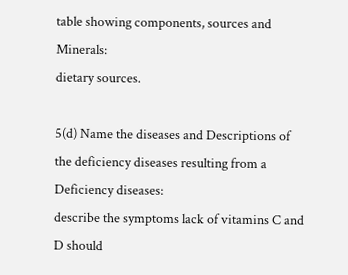table showing components, sources and Minerals:
dietary sources.

5(d) Name the diseases and Descriptions of the deficiency diseases resulting from a Deficiency diseases:
describe the symptoms lack of vitamins C and D should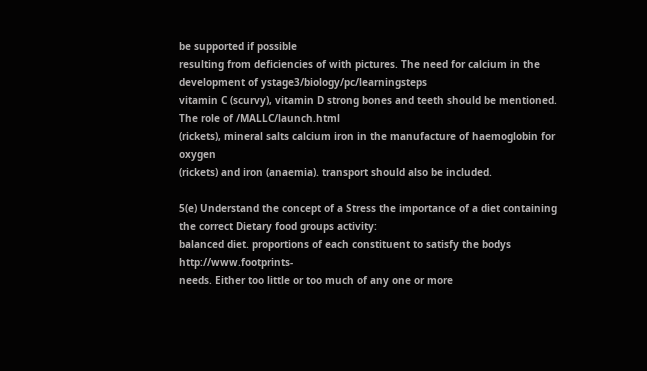be supported if possible
resulting from deficiencies of with pictures. The need for calcium in the development of ystage3/biology/pc/learningsteps
vitamin C (scurvy), vitamin D strong bones and teeth should be mentioned. The role of /MALLC/launch.html
(rickets), mineral salts calcium iron in the manufacture of haemoglobin for oxygen
(rickets) and iron (anaemia). transport should also be included.

5(e) Understand the concept of a Stress the importance of a diet containing the correct Dietary food groups activity:
balanced diet. proportions of each constituent to satisfy the bodys http://www.footprints-
needs. Either too little or too much of any one or more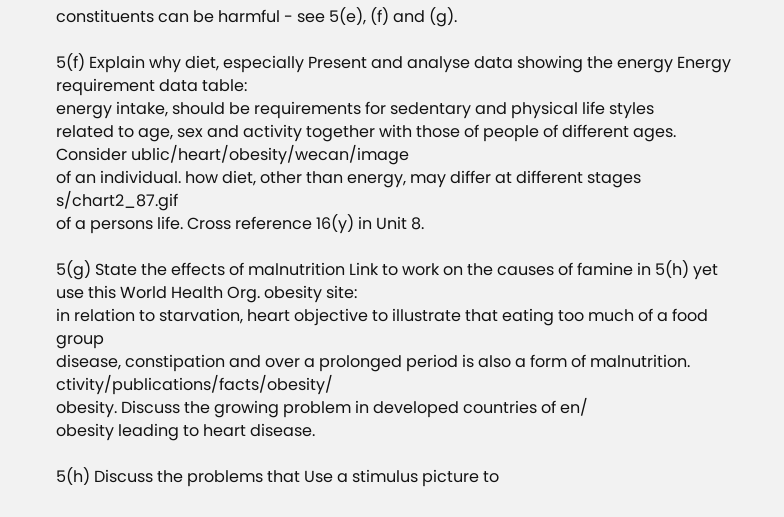constituents can be harmful - see 5(e), (f) and (g).

5(f) Explain why diet, especially Present and analyse data showing the energy Energy requirement data table:
energy intake, should be requirements for sedentary and physical life styles
related to age, sex and activity together with those of people of different ages. Consider ublic/heart/obesity/wecan/image
of an individual. how diet, other than energy, may differ at different stages s/chart2_87.gif
of a persons life. Cross reference 16(y) in Unit 8.

5(g) State the effects of malnutrition Link to work on the causes of famine in 5(h) yet use this World Health Org. obesity site:
in relation to starvation, heart objective to illustrate that eating too much of a food group
disease, constipation and over a prolonged period is also a form of malnutrition. ctivity/publications/facts/obesity/
obesity. Discuss the growing problem in developed countries of en/
obesity leading to heart disease.

5(h) Discuss the problems that Use a stimulus picture to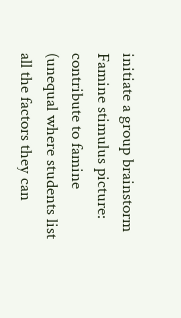initiate a group brainstorm Famine stimulus picture:
contribute to famine (unequal where students list all the factors they can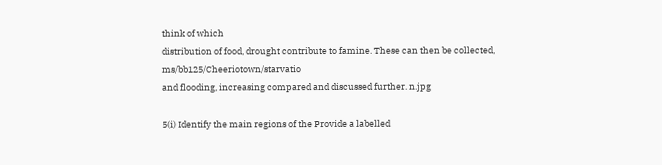think of which
distribution of food, drought contribute to famine. These can then be collected, ms/bb125/Cheeriotown/starvatio
and flooding, increasing compared and discussed further. n.jpg

5(i) Identify the main regions of the Provide a labelled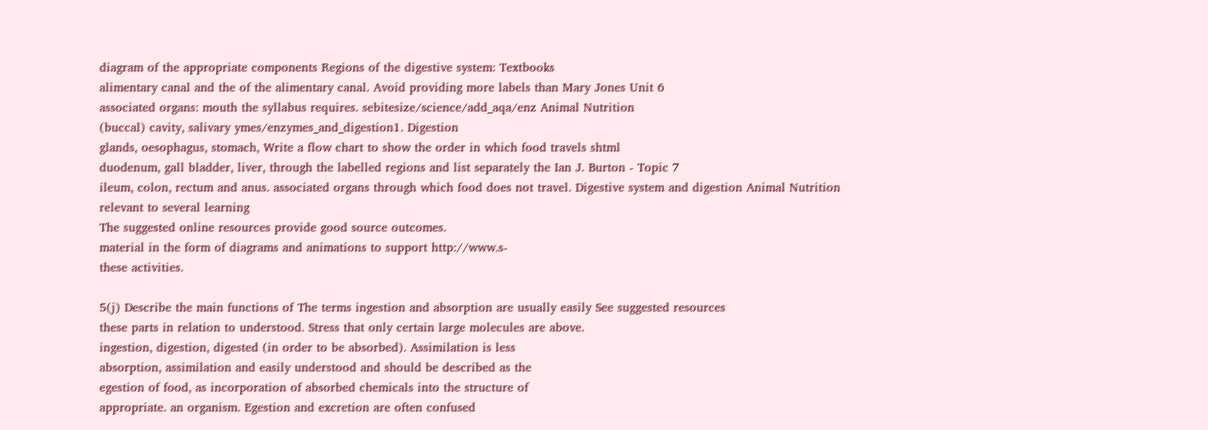diagram of the appropriate components Regions of the digestive system: Textbooks
alimentary canal and the of the alimentary canal. Avoid providing more labels than Mary Jones Unit 6
associated organs: mouth the syllabus requires. sebitesize/science/add_aqa/enz Animal Nutrition
(buccal) cavity, salivary ymes/enzymes_and_digestion1. Digestion
glands, oesophagus, stomach, Write a flow chart to show the order in which food travels shtml
duodenum, gall bladder, liver, through the labelled regions and list separately the Ian J. Burton - Topic 7
ileum, colon, rectum and anus. associated organs through which food does not travel. Digestive system and digestion Animal Nutrition
relevant to several learning
The suggested online resources provide good source outcomes.
material in the form of diagrams and animations to support http://www.s-
these activities.

5(j) Describe the main functions of The terms ingestion and absorption are usually easily See suggested resources
these parts in relation to understood. Stress that only certain large molecules are above.
ingestion, digestion, digested (in order to be absorbed). Assimilation is less
absorption, assimilation and easily understood and should be described as the
egestion of food, as incorporation of absorbed chemicals into the structure of
appropriate. an organism. Egestion and excretion are often confused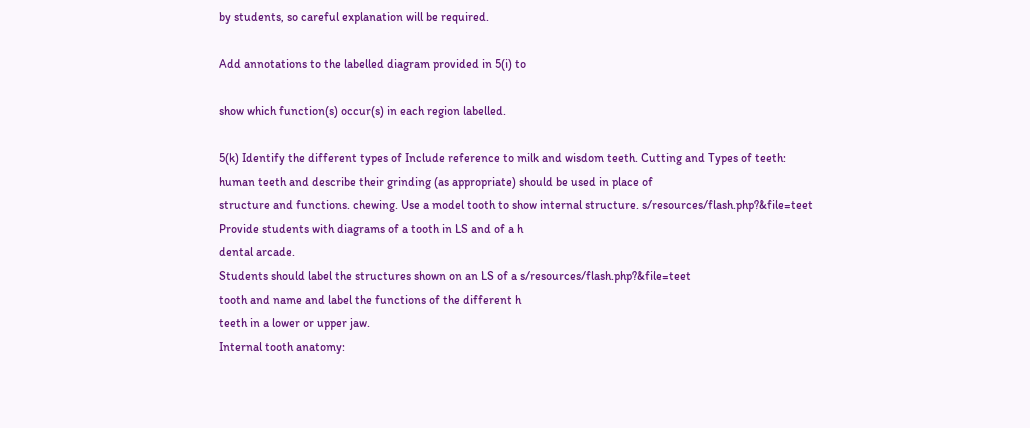by students, so careful explanation will be required.

Add annotations to the labelled diagram provided in 5(i) to

show which function(s) occur(s) in each region labelled.

5(k) Identify the different types of Include reference to milk and wisdom teeth. Cutting and Types of teeth:
human teeth and describe their grinding (as appropriate) should be used in place of
structure and functions. chewing. Use a model tooth to show internal structure. s/resources/flash.php?&file=teet
Provide students with diagrams of a tooth in LS and of a h
dental arcade.
Students should label the structures shown on an LS of a s/resources/flash.php?&file=teet
tooth and name and label the functions of the different h
teeth in a lower or upper jaw.
Internal tooth anatomy: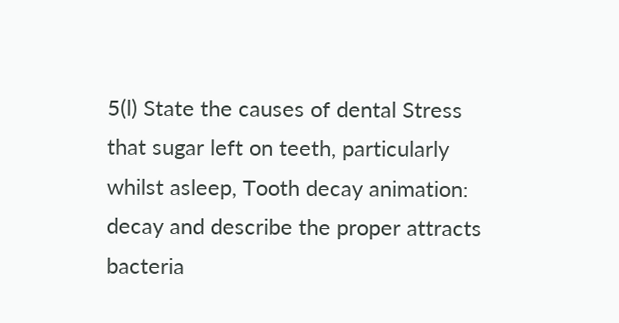5(l) State the causes of dental Stress that sugar left on teeth, particularly whilst asleep, Tooth decay animation:
decay and describe the proper attracts bacteria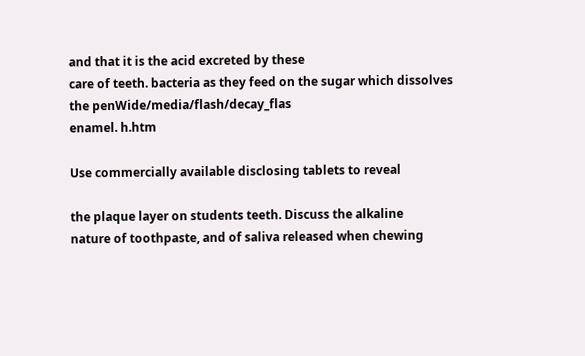and that it is the acid excreted by these
care of teeth. bacteria as they feed on the sugar which dissolves the penWide/media/flash/decay_flas
enamel. h.htm

Use commercially available disclosing tablets to reveal

the plaque layer on students teeth. Discuss the alkaline
nature of toothpaste, and of saliva released when chewing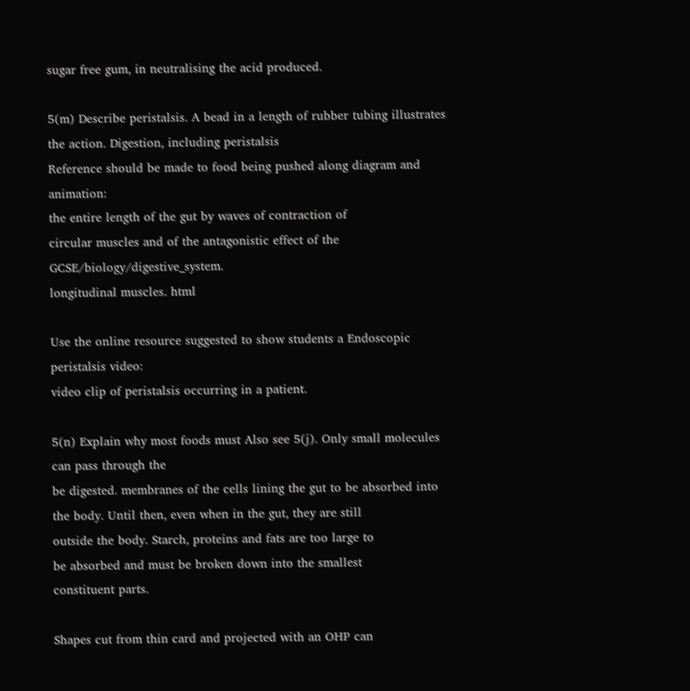sugar free gum, in neutralising the acid produced.

5(m) Describe peristalsis. A bead in a length of rubber tubing illustrates the action. Digestion, including peristalsis
Reference should be made to food being pushed along diagram and animation:
the entire length of the gut by waves of contraction of
circular muscles and of the antagonistic effect of the GCSE/biology/digestive_system.
longitudinal muscles. html

Use the online resource suggested to show students a Endoscopic peristalsis video:
video clip of peristalsis occurring in a patient.

5(n) Explain why most foods must Also see 5(j). Only small molecules can pass through the
be digested. membranes of the cells lining the gut to be absorbed into
the body. Until then, even when in the gut, they are still
outside the body. Starch, proteins and fats are too large to
be absorbed and must be broken down into the smallest
constituent parts.

Shapes cut from thin card and projected with an OHP can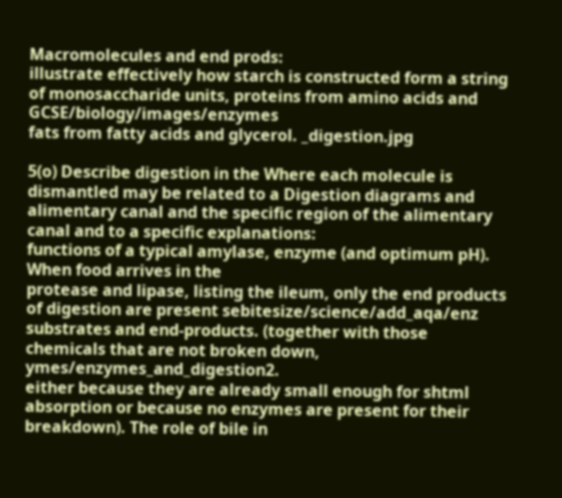Macromolecules and end prods:
illustrate effectively how starch is constructed form a string
of monosaccharide units, proteins from amino acids and GCSE/biology/images/enzymes
fats from fatty acids and glycerol. _digestion.jpg

5(o) Describe digestion in the Where each molecule is dismantled may be related to a Digestion diagrams and
alimentary canal and the specific region of the alimentary canal and to a specific explanations:
functions of a typical amylase, enzyme (and optimum pH). When food arrives in the
protease and lipase, listing the ileum, only the end products of digestion are present sebitesize/science/add_aqa/enz
substrates and end-products. (together with those chemicals that are not broken down, ymes/enzymes_and_digestion2.
either because they are already small enough for shtml
absorption or because no enzymes are present for their
breakdown). The role of bile in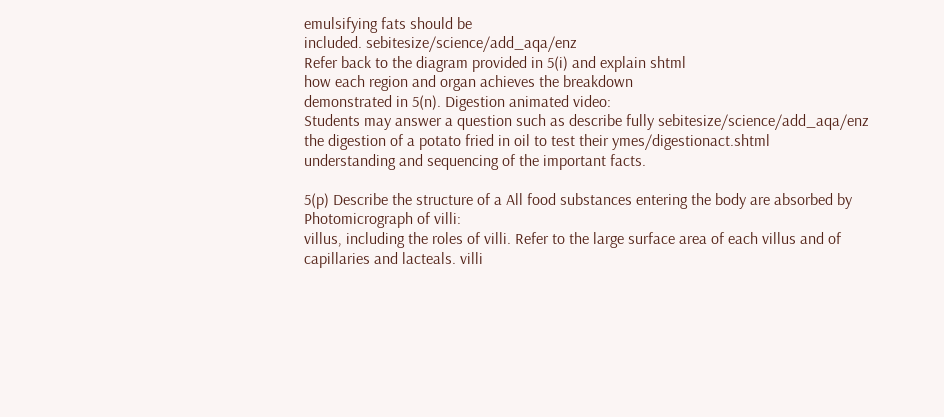emulsifying fats should be
included. sebitesize/science/add_aqa/enz
Refer back to the diagram provided in 5(i) and explain shtml
how each region and organ achieves the breakdown
demonstrated in 5(n). Digestion animated video:
Students may answer a question such as describe fully sebitesize/science/add_aqa/enz
the digestion of a potato fried in oil to test their ymes/digestionact.shtml
understanding and sequencing of the important facts.

5(p) Describe the structure of a All food substances entering the body are absorbed by Photomicrograph of villi:
villus, including the roles of villi. Refer to the large surface area of each villus and of
capillaries and lacteals. villi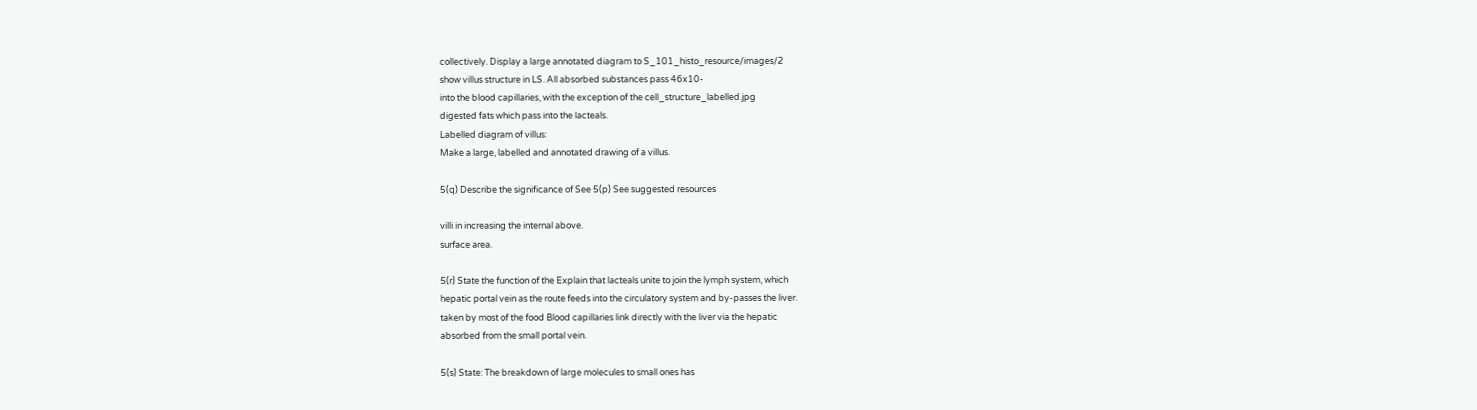collectively. Display a large annotated diagram to S_101_histo_resource/images/2
show villus structure in LS. All absorbed substances pass 46x10-
into the blood capillaries, with the exception of the cell_structure_labelled.jpg
digested fats which pass into the lacteals.
Labelled diagram of villus:
Make a large, labelled and annotated drawing of a villus.

5(q) Describe the significance of See 5(p) See suggested resources

villi in increasing the internal above.
surface area.

5(r) State the function of the Explain that lacteals unite to join the lymph system, which
hepatic portal vein as the route feeds into the circulatory system and by-passes the liver.
taken by most of the food Blood capillaries link directly with the liver via the hepatic
absorbed from the small portal vein.

5(s) State: The breakdown of large molecules to small ones has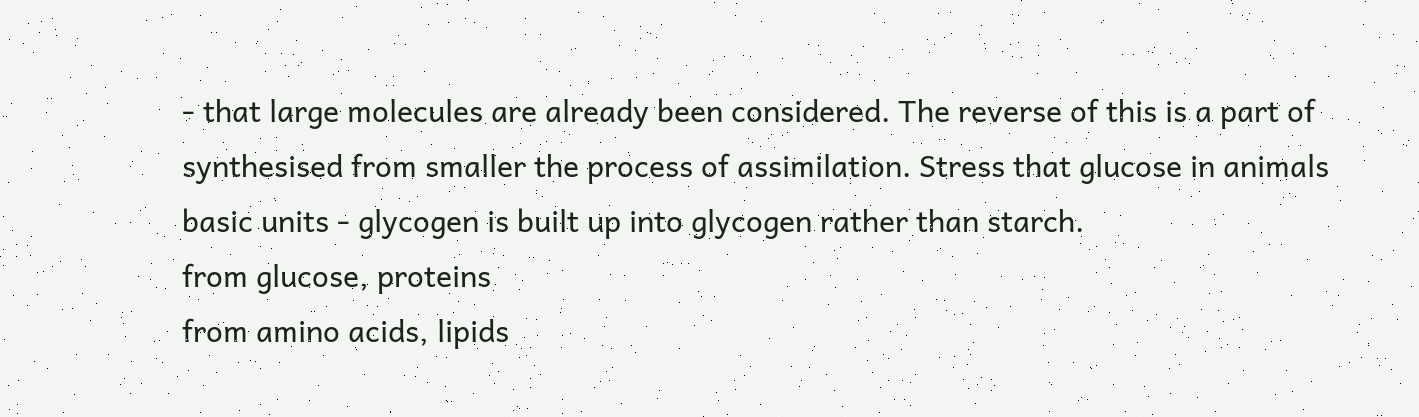- that large molecules are already been considered. The reverse of this is a part of
synthesised from smaller the process of assimilation. Stress that glucose in animals
basic units - glycogen is built up into glycogen rather than starch.
from glucose, proteins
from amino acids, lipids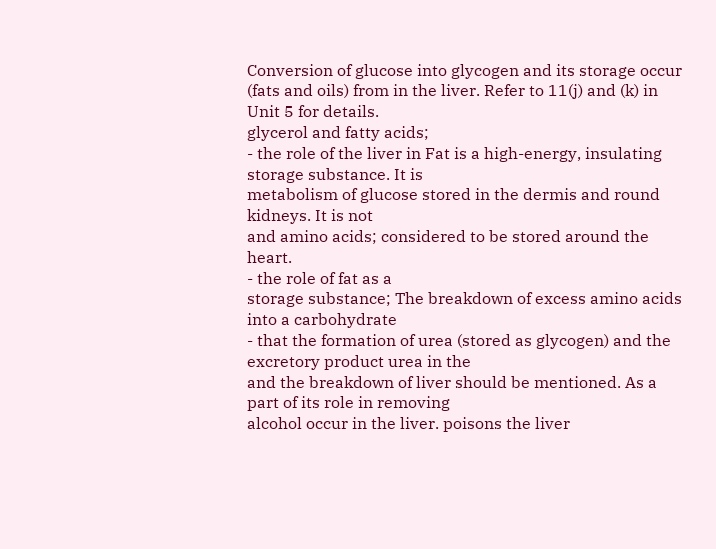Conversion of glucose into glycogen and its storage occur
(fats and oils) from in the liver. Refer to 11(j) and (k) in Unit 5 for details.
glycerol and fatty acids;
- the role of the liver in Fat is a high-energy, insulating storage substance. It is
metabolism of glucose stored in the dermis and round kidneys. It is not
and amino acids; considered to be stored around the heart.
- the role of fat as a
storage substance; The breakdown of excess amino acids into a carbohydrate
- that the formation of urea (stored as glycogen) and the excretory product urea in the
and the breakdown of liver should be mentioned. As a part of its role in removing
alcohol occur in the liver. poisons the liver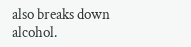also breaks down alcohol.